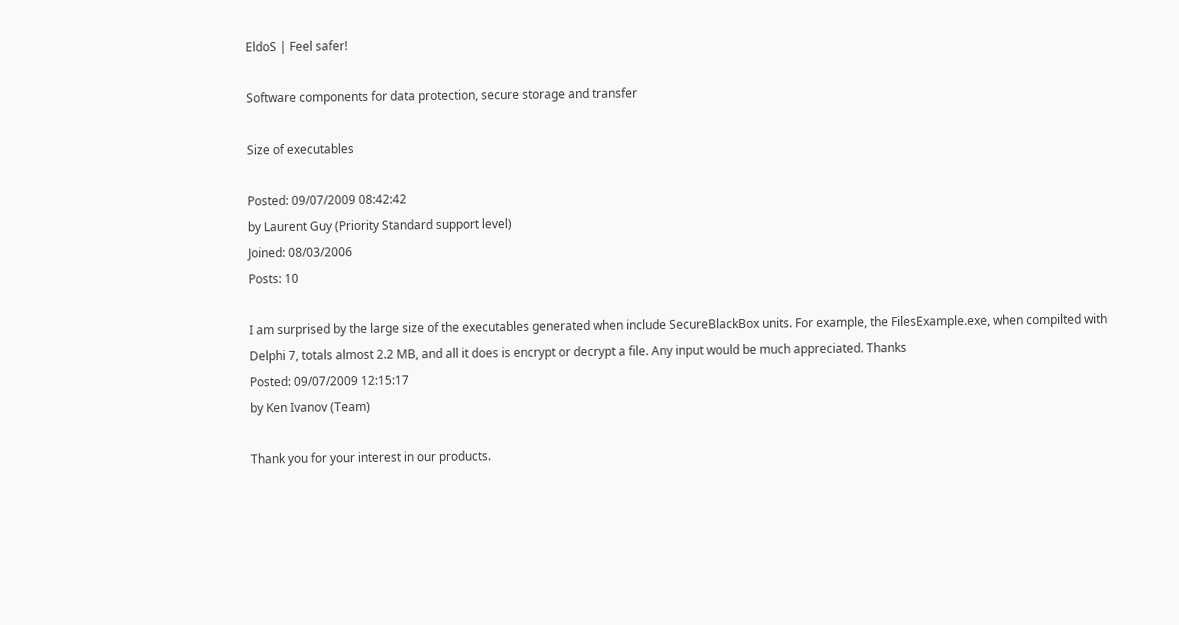EldoS | Feel safer!

Software components for data protection, secure storage and transfer

Size of executables

Posted: 09/07/2009 08:42:42
by Laurent Guy (Priority Standard support level)
Joined: 08/03/2006
Posts: 10

I am surprised by the large size of the executables generated when include SecureBlackBox units. For example, the FilesExample.exe, when compilted with Delphi 7, totals almost 2.2 MB, and all it does is encrypt or decrypt a file. Any input would be much appreciated. Thanks
Posted: 09/07/2009 12:15:17
by Ken Ivanov (Team)

Thank you for your interest in our products.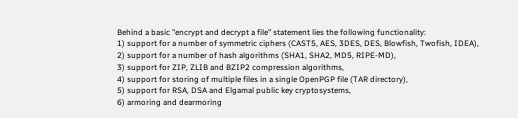Behind a basic "encrypt and decrypt a file" statement lies the following functionality:
1) support for a number of symmetric ciphers (CAST5, AES, 3DES, DES, Blowfish, Twofish, IDEA),
2) support for a number of hash algorithms (SHA1, SHA2, MD5, RIPE-MD),
3) support for ZIP, ZLIB and BZIP2 compression algorithms,
4) support for storing of multiple files in a single OpenPGP file (TAR directory),
5) support for RSA, DSA and Elgamal public key cryptosystems,
6) armoring and dearmoring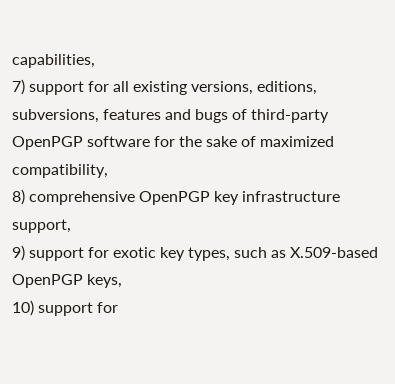capabilities,
7) support for all existing versions, editions, subversions, features and bugs of third-party OpenPGP software for the sake of maximized compatibility,
8) comprehensive OpenPGP key infrastructure support,
9) support for exotic key types, such as X.509-based OpenPGP keys,
10) support for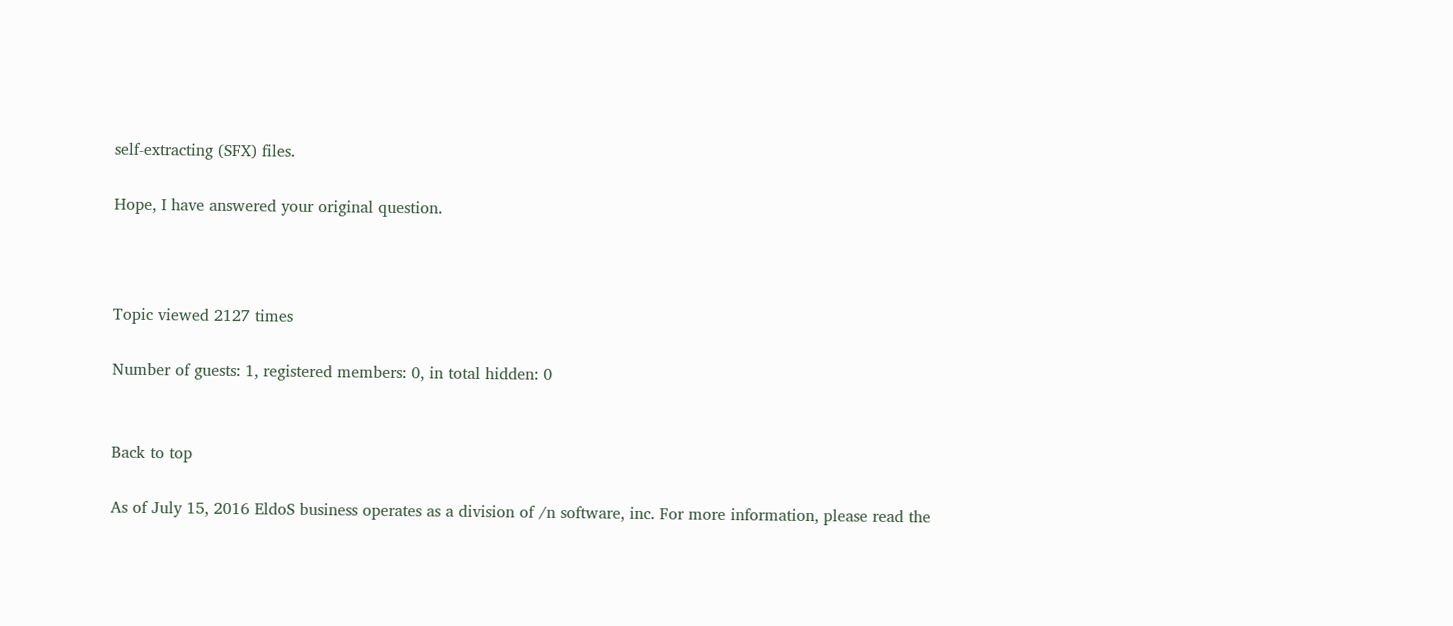self-extracting (SFX) files.

Hope, I have answered your original question.



Topic viewed 2127 times

Number of guests: 1, registered members: 0, in total hidden: 0


Back to top

As of July 15, 2016 EldoS business operates as a division of /n software, inc. For more information, please read the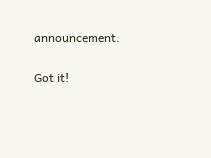announcement.

Got it!